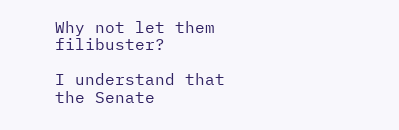Why not let them filibuster?

I understand that the Senate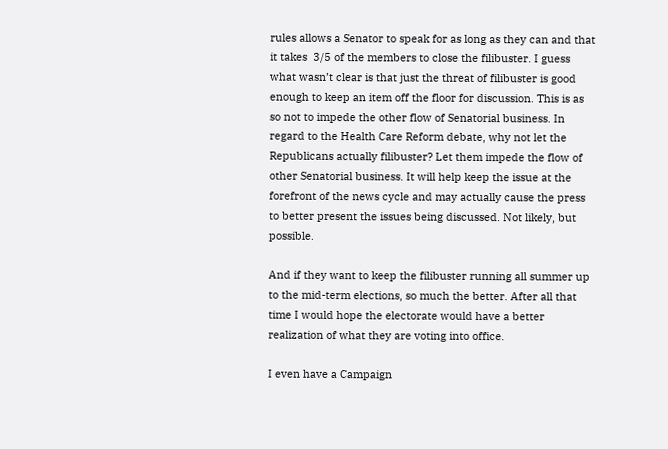rules allows a Senator to speak for as long as they can and that it takes  3/5 of the members to close the filibuster. I guess what wasn’t clear is that just the threat of filibuster is good enough to keep an item off the floor for discussion. This is as so not to impede the other flow of Senatorial business. In regard to the Health Care Reform debate, why not let the Republicans actually filibuster? Let them impede the flow of other Senatorial business. It will help keep the issue at the forefront of the news cycle and may actually cause the press to better present the issues being discussed. Not likely, but possible.

And if they want to keep the filibuster running all summer up to the mid-term elections, so much the better. After all that time I would hope the electorate would have a better realization of what they are voting into office.

I even have a Campaign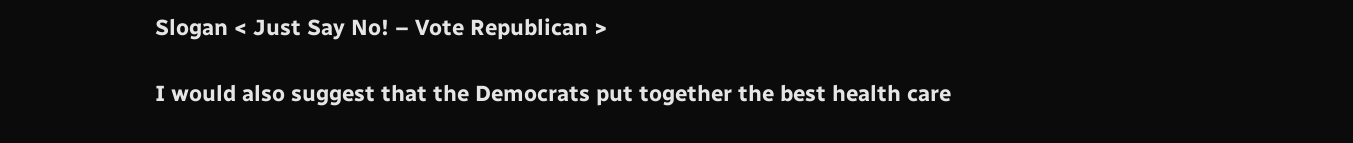Slogan < Just Say No! – Vote Republican >

I would also suggest that the Democrats put together the best health care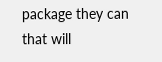package they can that will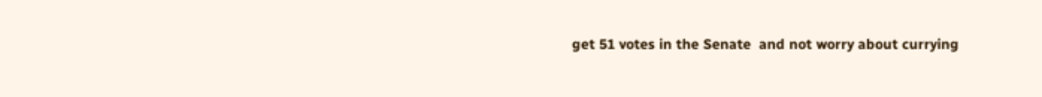get 51 votes in the Senate  and not worry about currying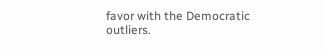favor with the Democratic outliers.